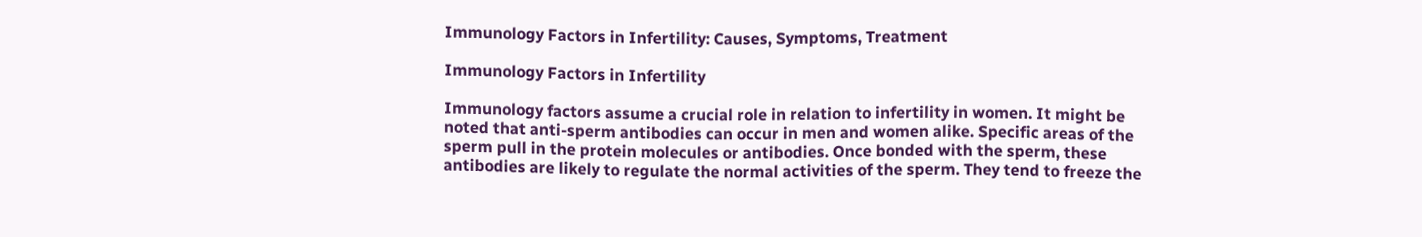Immunology Factors in Infertility: Causes, Symptoms, Treatment

Immunology Factors in Infertility

Immunology factors assume a crucial role in relation to infertility in women. It might be noted that anti-sperm antibodies can occur in men and women alike. Specific areas of the sperm pull in the protein molecules or antibodies. Once bonded with the sperm, these antibodies are likely to regulate the normal activities of the sperm. They tend to freeze the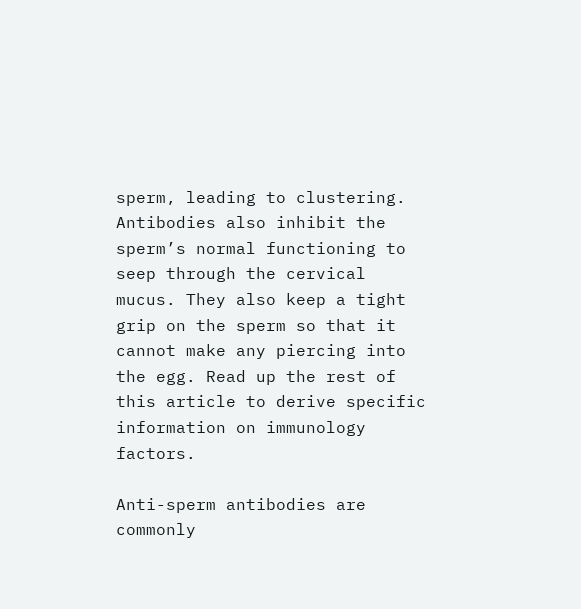sperm, leading to clustering. Antibodies also inhibit the sperm’s normal functioning to seep through the cervical mucus. They also keep a tight grip on the sperm so that it cannot make any piercing into the egg. Read up the rest of this article to derive specific information on immunology factors.

Anti-sperm antibodies are commonly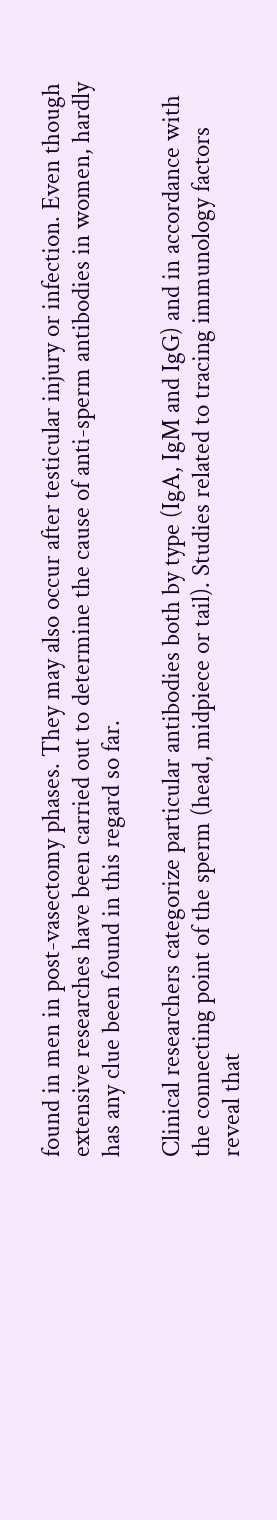found in men in post-vasectomy phases. They may also occur after testicular injury or infection. Even though extensive researches have been carried out to determine the cause of anti-sperm antibodies in women, hardly has any clue been found in this regard so far.

Clinical researchers categorize particular antibodies both by type (IgA, IgM and IgG) and in accordance with the connecting point of the sperm (head, midpiece or tail). Studies related to tracing immunology factors reveal that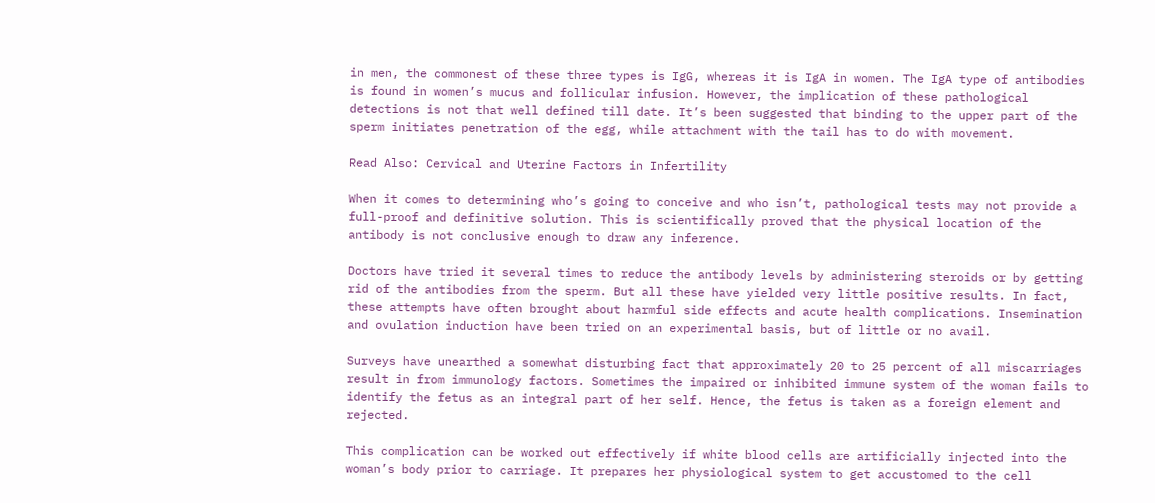in men, the commonest of these three types is IgG, whereas it is IgA in women. The IgA type of antibodies is found in women’s mucus and follicular infusion. However, the implication of these pathological detections is not that well defined till date. It’s been suggested that binding to the upper part of the sperm initiates penetration of the egg, while attachment with the tail has to do with movement.

Read Also: Cervical and Uterine Factors in Infertility

When it comes to determining who’s going to conceive and who isn’t, pathological tests may not provide a full-proof and definitive solution. This is scientifically proved that the physical location of the antibody is not conclusive enough to draw any inference.

Doctors have tried it several times to reduce the antibody levels by administering steroids or by getting rid of the antibodies from the sperm. But all these have yielded very little positive results. In fact, these attempts have often brought about harmful side effects and acute health complications. Insemination and ovulation induction have been tried on an experimental basis, but of little or no avail.

Surveys have unearthed a somewhat disturbing fact that approximately 20 to 25 percent of all miscarriages result in from immunology factors. Sometimes the impaired or inhibited immune system of the woman fails to identify the fetus as an integral part of her self. Hence, the fetus is taken as a foreign element and rejected.

This complication can be worked out effectively if white blood cells are artificially injected into the woman’s body prior to carriage. It prepares her physiological system to get accustomed to the cell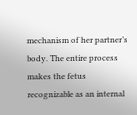mechanism of her partner’s body. The entire process makes the fetus recognizable as an internal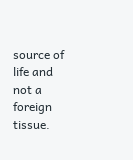source of life and not a foreign tissue.